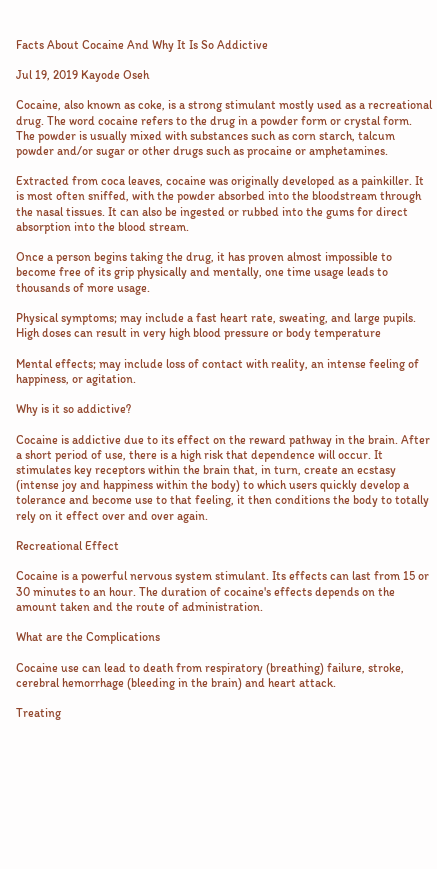Facts About Cocaine And Why It Is So Addictive

Jul 19, 2019 Kayode Oseh

Cocaine, also known as coke, is a strong stimulant mostly used as a recreational drug. The word cocaine refers to the drug in a powder form or crystal form. The powder is usually mixed with substances such as corn starch, talcum powder and/or sugar or other drugs such as procaine or amphetamines.

Extracted from coca leaves, cocaine was originally developed as a painkiller. It is most often sniffed, with the powder absorbed into the bloodstream through the nasal tissues. It can also be ingested or rubbed into the gums for direct absorption into the blood stream.

Once a person begins taking the drug, it has proven almost impossible to become free of its grip physically and mentally, one time usage leads to thousands of more usage.

Physical symptoms; may include a fast heart rate, sweating, and large pupils. High doses can result in very high blood pressure or body temperature

Mental effects; may include loss of contact with reality, an intense feeling of happiness, or agitation.

Why is it so addictive?

Cocaine is addictive due to its effect on the reward pathway in the brain. After a short period of use, there is a high risk that dependence will occur. It stimulates key receptors within the brain that, in turn, create an ecstasy (intense joy and happiness within the body) to which users quickly develop a tolerance and become use to that feeling, it then conditions the body to totally rely on it effect over and over again.

Recreational Effect

Cocaine is a powerful nervous system stimulant. Its effects can last from 15 or 30 minutes to an hour. The duration of cocaine's effects depends on the amount taken and the route of administration.

What are the Complications

Cocaine use can lead to death from respiratory (breathing) failure, stroke, cerebral hemorrhage (bleeding in the brain) and heart attack.

Treating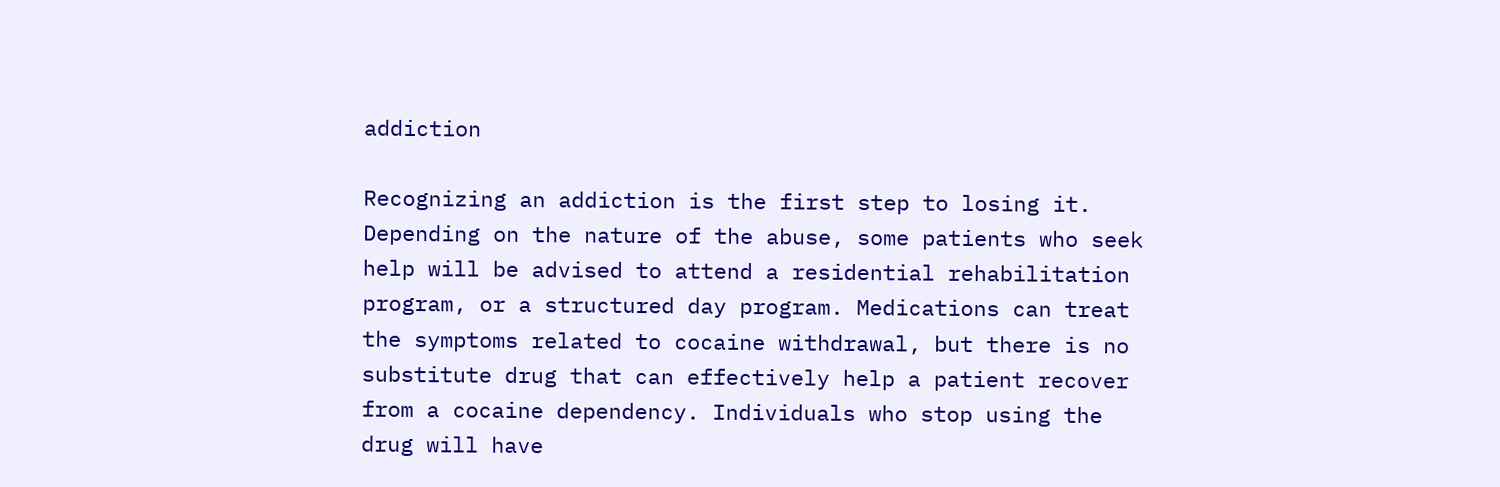addiction

Recognizing an addiction is the first step to losing it. Depending on the nature of the abuse, some patients who seek help will be advised to attend a residential rehabilitation program, or a structured day program. Medications can treat the symptoms related to cocaine withdrawal, but there is no substitute drug that can effectively help a patient recover from a cocaine dependency. Individuals who stop using the drug will have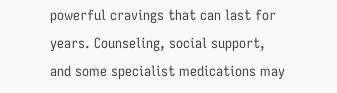powerful cravings that can last for years. Counseling, social support, and some specialist medications may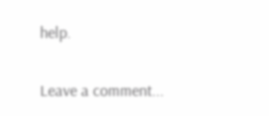help.

Leave a comment...